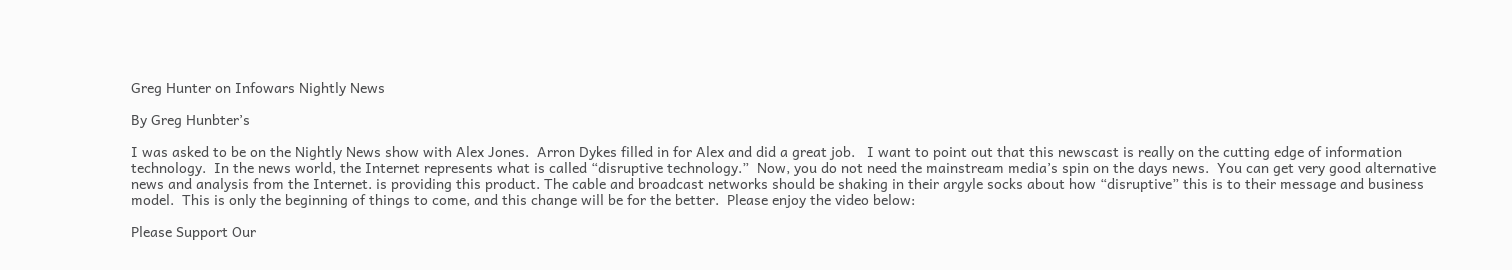Greg Hunter on Infowars Nightly News

By Greg Hunbter’s

I was asked to be on the Nightly News show with Alex Jones.  Arron Dykes filled in for Alex and did a great job.   I want to point out that this newscast is really on the cutting edge of information technology.  In the news world, the Internet represents what is called “disruptive technology.”  Now, you do not need the mainstream media’s spin on the days news.  You can get very good alternative news and analysis from the Internet. is providing this product. The cable and broadcast networks should be shaking in their argyle socks about how “disruptive” this is to their message and business model.  This is only the beginning of things to come, and this change will be for the better.  Please enjoy the video below:

Please Support Our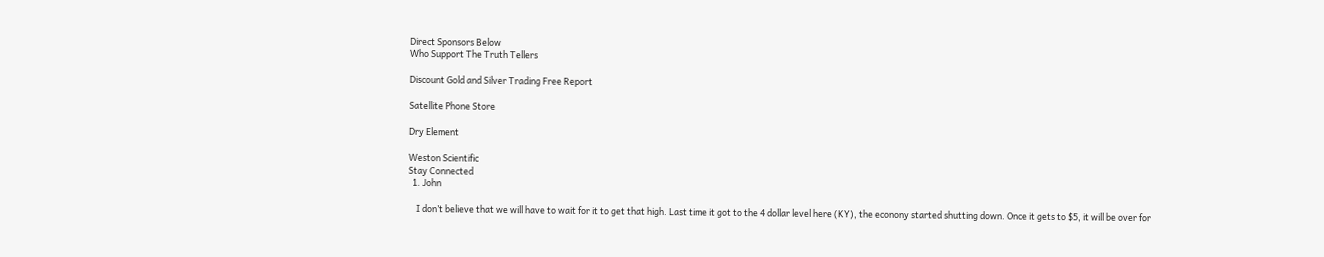Direct Sponsors Below
Who Support The Truth Tellers

Discount Gold and Silver Trading Free Report

Satellite Phone Store

Dry Element

Weston Scientific
Stay Connected
  1. John

    I don’t believe that we will have to wait for it to get that high. Last time it got to the 4 dollar level here (KY), the econony started shutting down. Once it gets to $5, it will be over for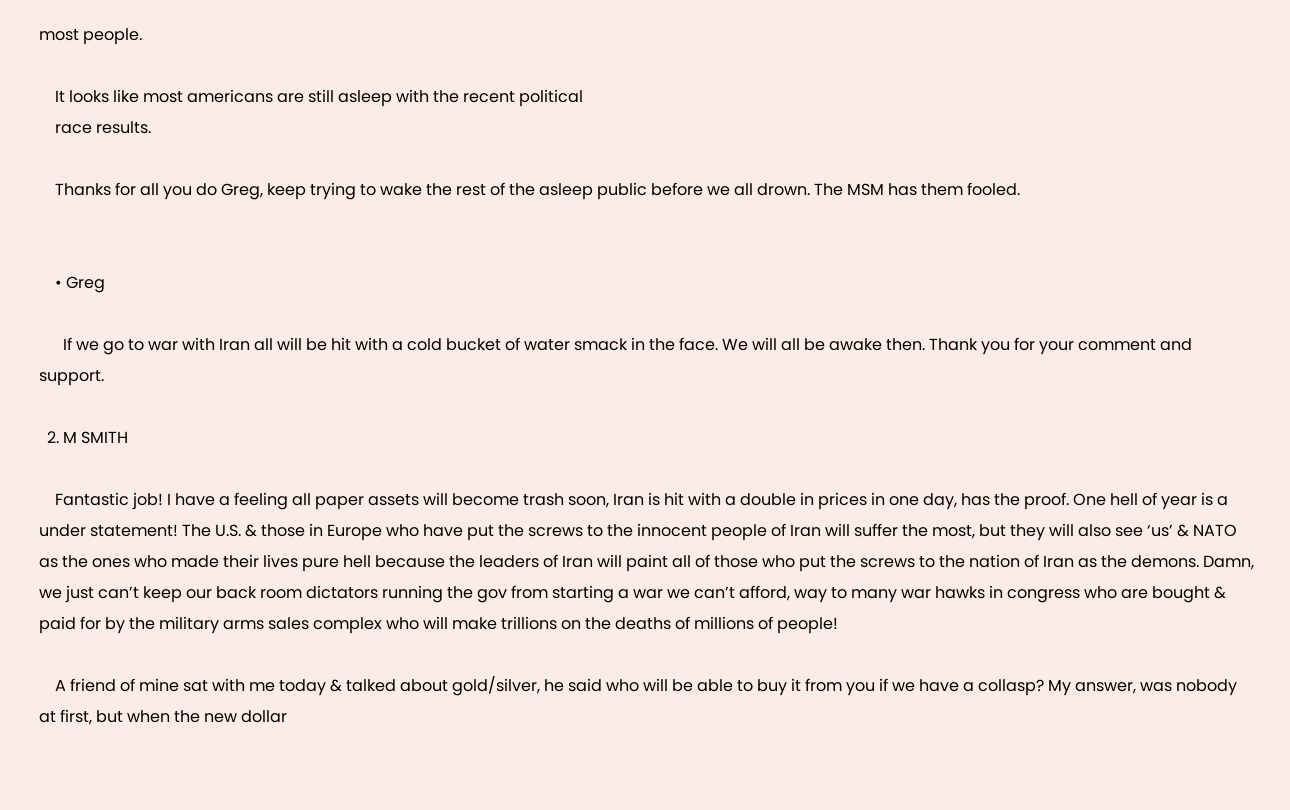most people.

    It looks like most americans are still asleep with the recent political
    race results.

    Thanks for all you do Greg, keep trying to wake the rest of the asleep public before we all drown. The MSM has them fooled.


    • Greg

      If we go to war with Iran all will be hit with a cold bucket of water smack in the face. We will all be awake then. Thank you for your comment and support.

  2. M SMITH

    Fantastic job! I have a feeling all paper assets will become trash soon, Iran is hit with a double in prices in one day, has the proof. One hell of year is a under statement! The U.S. & those in Europe who have put the screws to the innocent people of Iran will suffer the most, but they will also see ‘us’ & NATO as the ones who made their lives pure hell because the leaders of Iran will paint all of those who put the screws to the nation of Iran as the demons. Damn, we just can’t keep our back room dictators running the gov from starting a war we can’t afford, way to many war hawks in congress who are bought & paid for by the military arms sales complex who will make trillions on the deaths of millions of people!

    A friend of mine sat with me today & talked about gold/silver, he said who will be able to buy it from you if we have a collasp? My answer, was nobody at first, but when the new dollar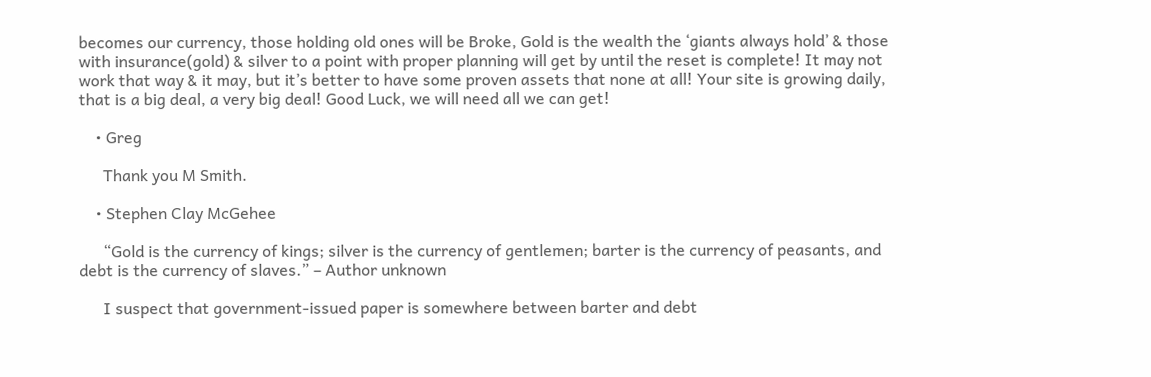becomes our currency, those holding old ones will be Broke, Gold is the wealth the ‘giants always hold’ & those with insurance(gold) & silver to a point with proper planning will get by until the reset is complete! It may not work that way & it may, but it’s better to have some proven assets that none at all! Your site is growing daily, that is a big deal, a very big deal! Good Luck, we will need all we can get!

    • Greg

      Thank you M Smith.

    • Stephen Clay McGehee

      “Gold is the currency of kings; silver is the currency of gentlemen; barter is the currency of peasants, and debt is the currency of slaves.” – Author unknown

      I suspect that government-issued paper is somewhere between barter and debt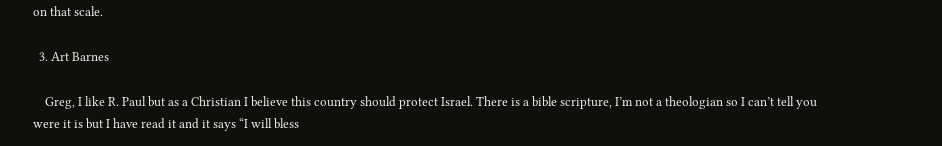on that scale.

  3. Art Barnes

    Greg, I like R. Paul but as a Christian I believe this country should protect Israel. There is a bible scripture, I’m not a theologian so I can’t tell you were it is but I have read it and it says “I will bless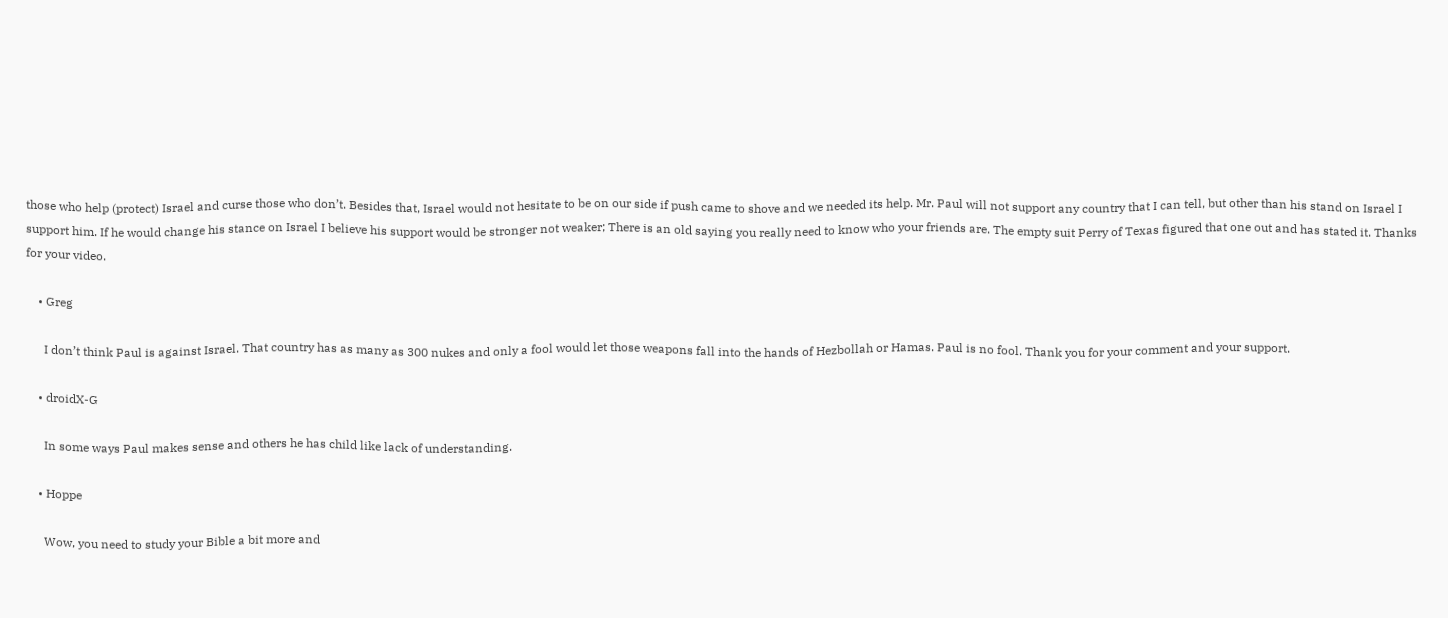those who help (protect) Israel and curse those who don’t. Besides that, Israel would not hesitate to be on our side if push came to shove and we needed its help. Mr. Paul will not support any country that I can tell, but other than his stand on Israel I support him. If he would change his stance on Israel I believe his support would be stronger not weaker; There is an old saying you really need to know who your friends are. The empty suit Perry of Texas figured that one out and has stated it. Thanks for your video.

    • Greg

      I don’t think Paul is against Israel. That country has as many as 300 nukes and only a fool would let those weapons fall into the hands of Hezbollah or Hamas. Paul is no fool. Thank you for your comment and your support.

    • droidX-G

      In some ways Paul makes sense and others he has child like lack of understanding.

    • Hoppe

      Wow, you need to study your Bible a bit more and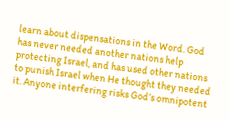learn about dispensations in the Word. God has never needed another nations help protecting Israel, and has used other nations to punish Israel when He thought they needed it. Anyone interfering risks God’s omnipotent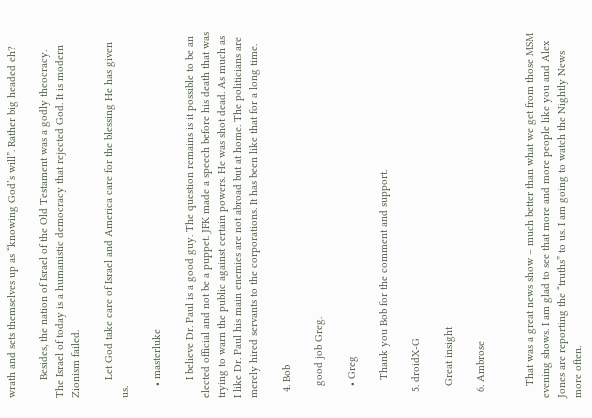wrath and sets themselves up as “knowing God’s will”. Rather big headed eh?

      Besides, the nation of Israel of the Old Testament was a godly theocracy. The Israel of today is a humanistic democracy that rejected God. It is modern Zionism failed.

      Let God take care of Israel and America care for the blessing He has given us.

    • masterluke

      I believe Dr. Paul is a good guy. The question remains is it possible to be an elected official and not be a puppet. JFK made a speech before his death that was trying to warn the public against certain powers. He was shot dead. As much as I like Dr. Paul his main enemies are not abroad but at home. The politicians are merely hired servants to the corporations. It has been like that for a long time.

  4. Bob

    good job Greg.

    • Greg

      Thank you Bob for the comment and support.

  5. droidX-G

    Great insight

  6. Ambrose


    That was a great news show – much better than what we get from those MSM evening shows. I am glad to see that more and more people like you and Alex Jones are reporting the “truths” to us. I am going to watch the Nightly News more often.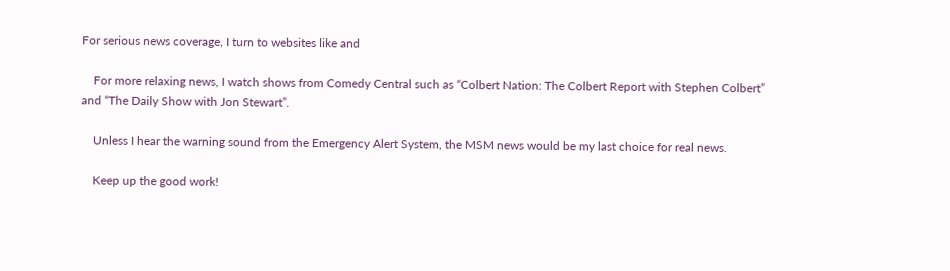For serious news coverage, I turn to websites like and

    For more relaxing news, I watch shows from Comedy Central such as “Colbert Nation: The Colbert Report with Stephen Colbert” and “The Daily Show with Jon Stewart”.

    Unless I hear the warning sound from the Emergency Alert System, the MSM news would be my last choice for real news.

    Keep up the good work!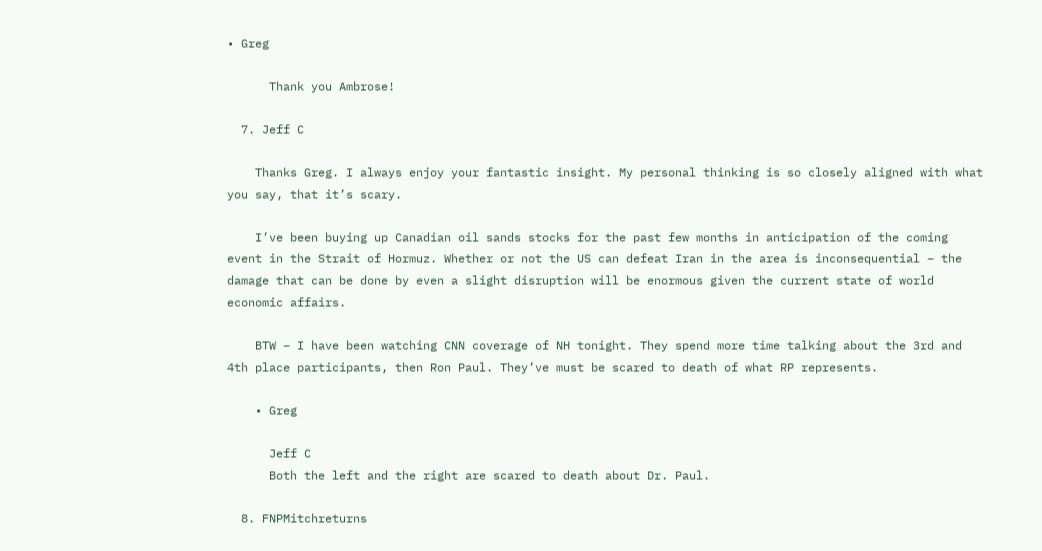• Greg

      Thank you Ambrose!

  7. Jeff C

    Thanks Greg. I always enjoy your fantastic insight. My personal thinking is so closely aligned with what you say, that it’s scary.

    I’ve been buying up Canadian oil sands stocks for the past few months in anticipation of the coming event in the Strait of Hormuz. Whether or not the US can defeat Iran in the area is inconsequential – the damage that can be done by even a slight disruption will be enormous given the current state of world economic affairs.

    BTW – I have been watching CNN coverage of NH tonight. They spend more time talking about the 3rd and 4th place participants, then Ron Paul. They’ve must be scared to death of what RP represents.

    • Greg

      Jeff C
      Both the left and the right are scared to death about Dr. Paul.

  8. FNPMitchreturns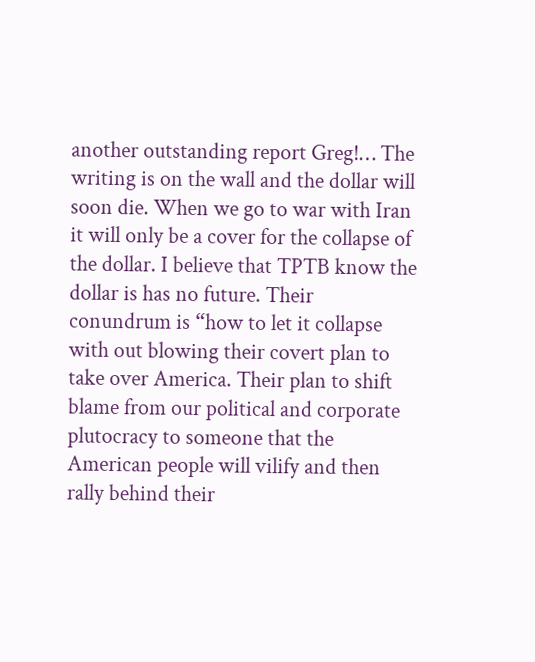another outstanding report Greg!… The writing is on the wall and the dollar will soon die. When we go to war with Iran it will only be a cover for the collapse of the dollar. I believe that TPTB know the dollar is has no future. Their conundrum is “how to let it collapse with out blowing their covert plan to take over America. Their plan to shift blame from our political and corporate plutocracy to someone that the American people will vilify and then rally behind their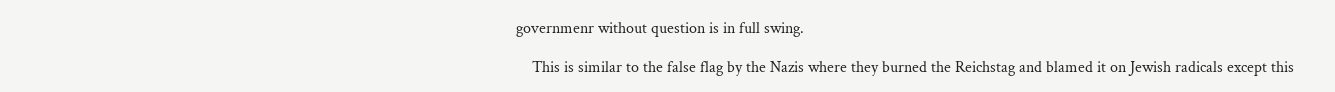governmenr without question is in full swing.

    This is similar to the false flag by the Nazis where they burned the Reichstag and blamed it on Jewish radicals except this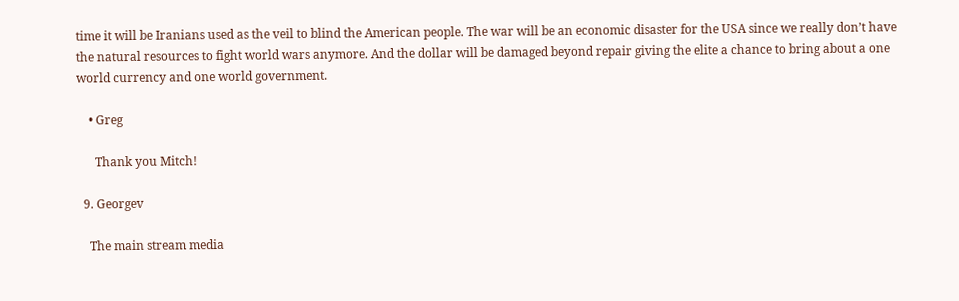time it will be Iranians used as the veil to blind the American people. The war will be an economic disaster for the USA since we really don’t have the natural resources to fight world wars anymore. And the dollar will be damaged beyond repair giving the elite a chance to bring about a one world currency and one world government.

    • Greg

      Thank you Mitch!

  9. Georgev

    The main stream media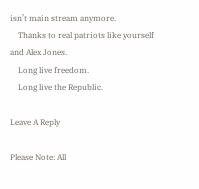isn’t main stream anymore.
    Thanks to real patriots like yourself and Alex Jones.
    Long live freedom.
    Long live the Republic.

Leave A Reply

Please Note: All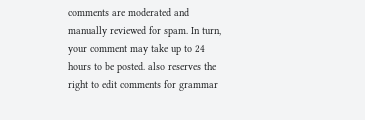comments are moderated and manually reviewed for spam. In turn, your comment may take up to 24 hours to be posted. also reserves the right to edit comments for grammar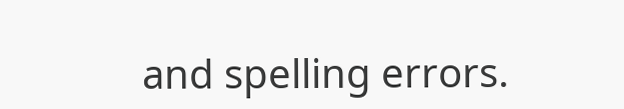and spelling errors.